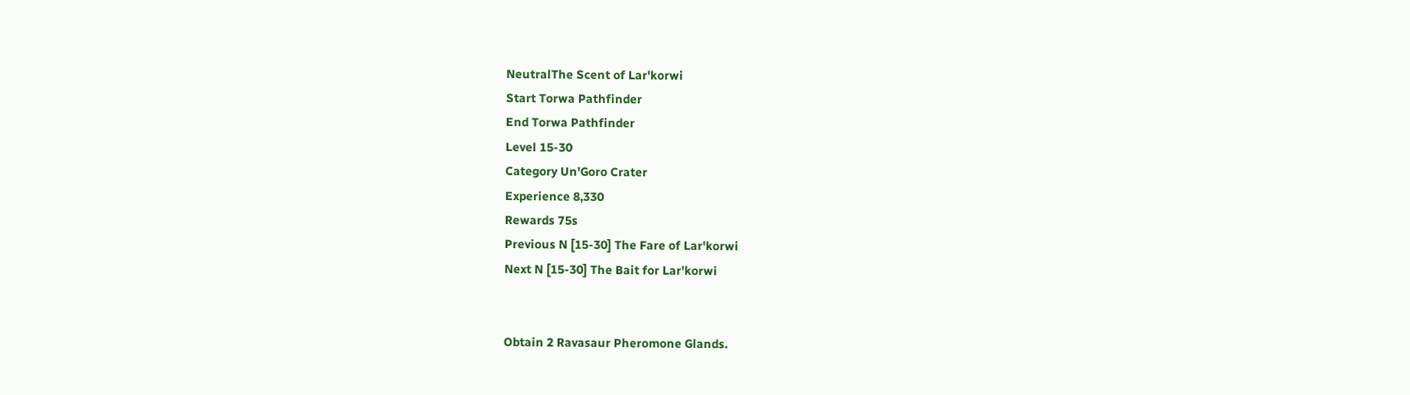NeutralThe Scent of Lar'korwi
Start Torwa Pathfinder
End Torwa Pathfinder
Level 15-30
Category Un'Goro Crater
Experience 8,330
Rewards 75s
Previous N [15-30] The Fare of Lar'korwi
Next N [15-30] The Bait for Lar'korwi


Obtain 2 Ravasaur Pheromone Glands.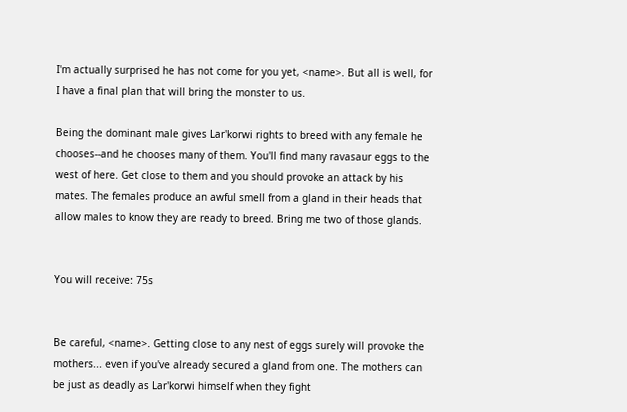I'm actually surprised he has not come for you yet, <name>. But all is well, for I have a final plan that will bring the monster to us.

Being the dominant male gives Lar'korwi rights to breed with any female he chooses--and he chooses many of them. You'll find many ravasaur eggs to the west of here. Get close to them and you should provoke an attack by his mates. The females produce an awful smell from a gland in their heads that allow males to know they are ready to breed. Bring me two of those glands.


You will receive: 75s


Be careful, <name>. Getting close to any nest of eggs surely will provoke the mothers... even if you've already secured a gland from one. The mothers can be just as deadly as Lar'korwi himself when they fight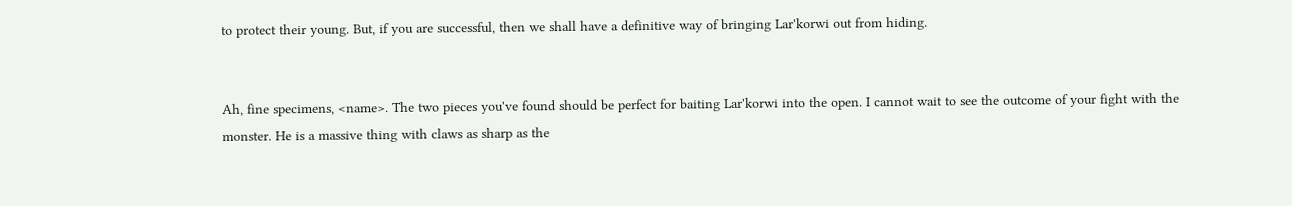to protect their young. But, if you are successful, then we shall have a definitive way of bringing Lar'korwi out from hiding.


Ah, fine specimens, <name>. The two pieces you've found should be perfect for baiting Lar'korwi into the open. I cannot wait to see the outcome of your fight with the monster. He is a massive thing with claws as sharp as the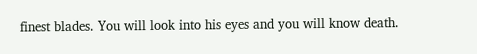finest blades. You will look into his eyes and you will know death.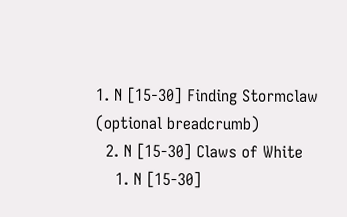1. N [15-30] Finding Stormclaw (optional breadcrumb)
  2. N [15-30] Claws of White
    1. N [15-30]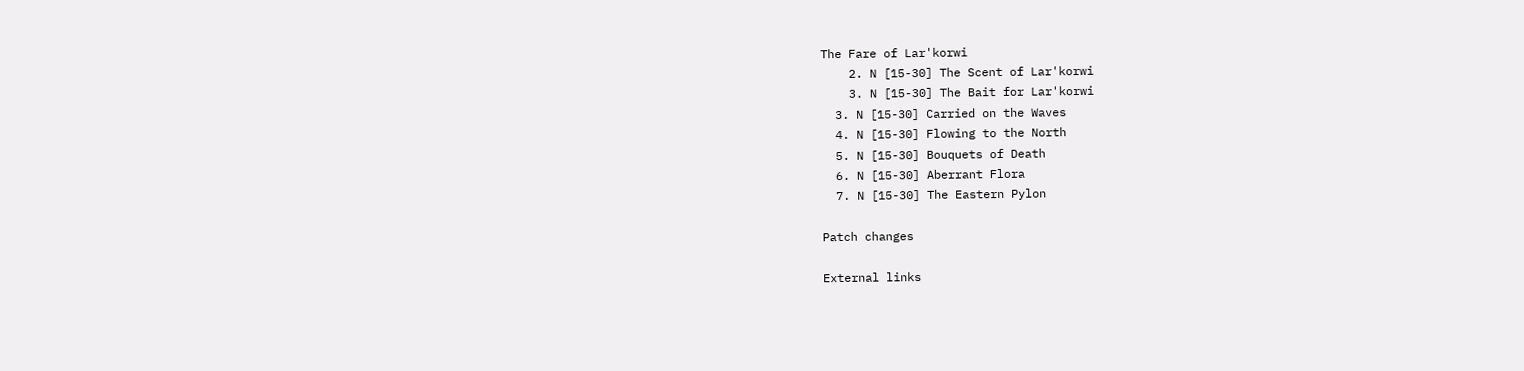The Fare of Lar'korwi
    2. N [15-30] The Scent of Lar'korwi
    3. N [15-30] The Bait for Lar'korwi
  3. N [15-30] Carried on the Waves
  4. N [15-30] Flowing to the North
  5. N [15-30] Bouquets of Death
  6. N [15-30] Aberrant Flora
  7. N [15-30] The Eastern Pylon

Patch changes

External links